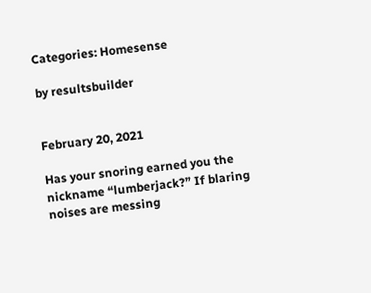Categories: Homesense

by resultsbuilder


February 20, 2021

Has your snoring earned you the nickname “lumberjack?” If blaring noises are messing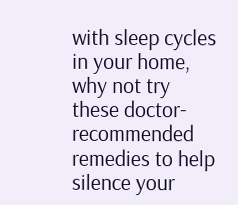with sleep cycles in your home, why not try these doctor-recommended remedies to help silence your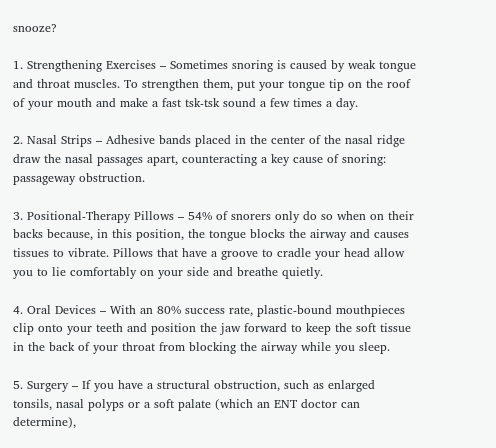snooze?

1. Strengthening Exercises – Sometimes snoring is caused by weak tongue and throat muscles. To strengthen them, put your tongue tip on the roof of your mouth and make a fast tsk-tsk sound a few times a day.

2. Nasal Strips – Adhesive bands placed in the center of the nasal ridge draw the nasal passages apart, counteracting a key cause of snoring: passageway obstruction.

3. Positional-Therapy Pillows – 54% of snorers only do so when on their backs because, in this position, the tongue blocks the airway and causes tissues to vibrate. Pillows that have a groove to cradle your head allow you to lie comfortably on your side and breathe quietly.

4. Oral Devices – With an 80% success rate, plastic-bound mouthpieces clip onto your teeth and position the jaw forward to keep the soft tissue in the back of your throat from blocking the airway while you sleep.

5. Surgery – If you have a structural obstruction, such as enlarged tonsils, nasal polyps or a soft palate (which an ENT doctor can determine),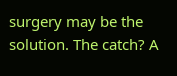surgery may be the solution. The catch? A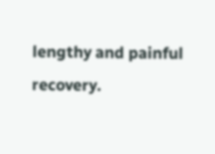lengthy and painful recovery.